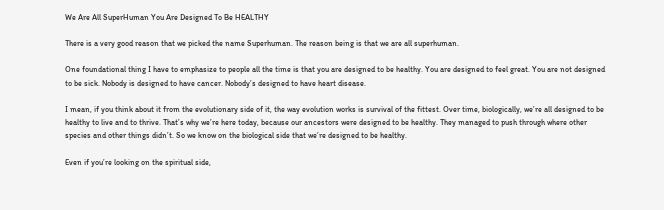We Are All SuperHuman You Are Designed To Be HEALTHY

There is a very good reason that we picked the name Superhuman. The reason being is that we are all superhuman.

One foundational thing I have to emphasize to people all the time is that you are designed to be healthy. You are designed to feel great. You are not designed to be sick. Nobody is designed to have cancer. Nobody’s designed to have heart disease.

I mean, if you think about it from the evolutionary side of it, the way evolution works is survival of the fittest. Over time, biologically, we’re all designed to be healthy to live and to thrive. That’s why we’re here today, because our ancestors were designed to be healthy. They managed to push through where other species and other things didn’t. So we know on the biological side that we’re designed to be healthy.

Even if you’re looking on the spiritual side,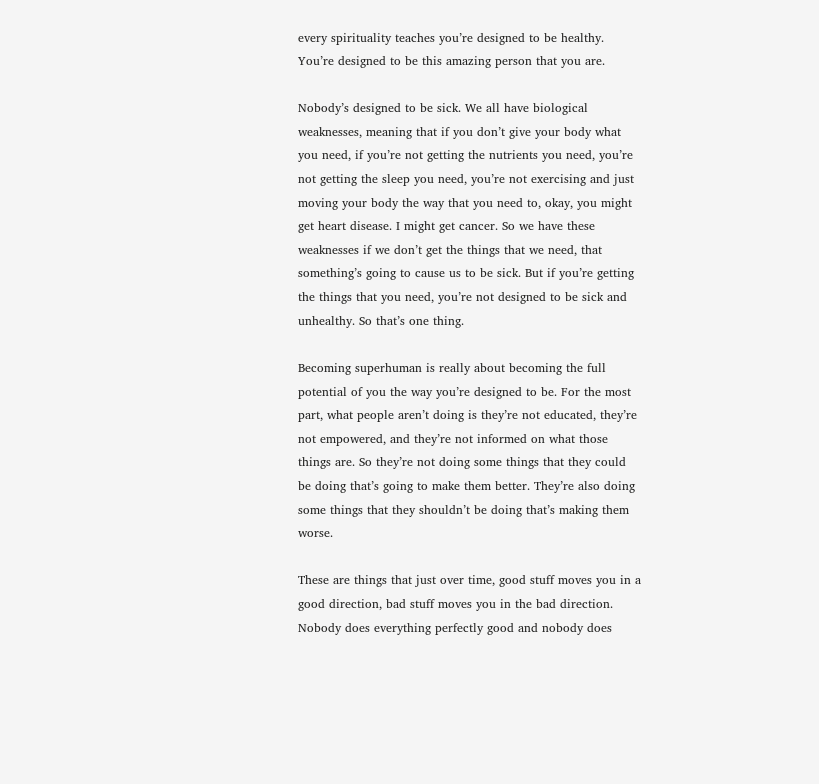every spirituality teaches you’re designed to be healthy. You’re designed to be this amazing person that you are.

Nobody’s designed to be sick. We all have biological weaknesses, meaning that if you don’t give your body what you need, if you’re not getting the nutrients you need, you’re not getting the sleep you need, you’re not exercising and just moving your body the way that you need to, okay, you might get heart disease. I might get cancer. So we have these weaknesses if we don’t get the things that we need, that something’s going to cause us to be sick. But if you’re getting the things that you need, you’re not designed to be sick and unhealthy. So that’s one thing.

Becoming superhuman is really about becoming the full potential of you the way you’re designed to be. For the most part, what people aren’t doing is they’re not educated, they’re not empowered, and they’re not informed on what those things are. So they’re not doing some things that they could be doing that’s going to make them better. They’re also doing some things that they shouldn’t be doing that’s making them worse.

These are things that just over time, good stuff moves you in a good direction, bad stuff moves you in the bad direction. Nobody does everything perfectly good and nobody does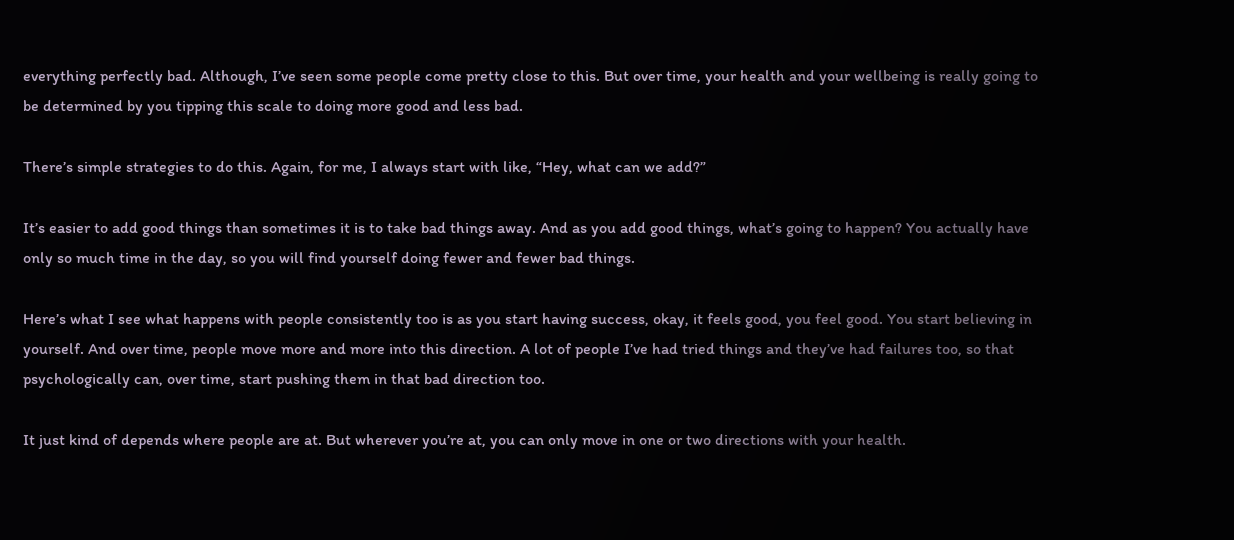everything perfectly bad. Although, I’ve seen some people come pretty close to this. But over time, your health and your wellbeing is really going to be determined by you tipping this scale to doing more good and less bad.

There’s simple strategies to do this. Again, for me, I always start with like, “Hey, what can we add?”

It’s easier to add good things than sometimes it is to take bad things away. And as you add good things, what’s going to happen? You actually have only so much time in the day, so you will find yourself doing fewer and fewer bad things.

Here’s what I see what happens with people consistently too is as you start having success, okay, it feels good, you feel good. You start believing in yourself. And over time, people move more and more into this direction. A lot of people I’ve had tried things and they’ve had failures too, so that psychologically can, over time, start pushing them in that bad direction too.

It just kind of depends where people are at. But wherever you’re at, you can only move in one or two directions with your health.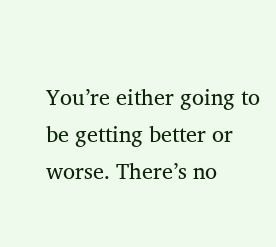You’re either going to be getting better or worse. There’s no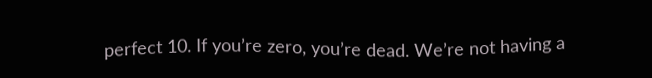perfect 10. If you’re zero, you’re dead. We’re not having a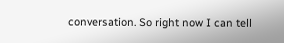conversation. So right now I can tell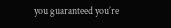you guaranteed you’re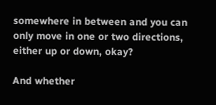somewhere in between and you can only move in one or two directions, either up or down, okay?

And whether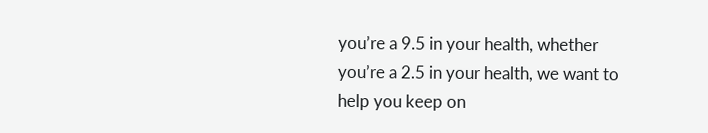you’re a 9.5 in your health, whether you’re a 2.5 in your health, we want to help you keep on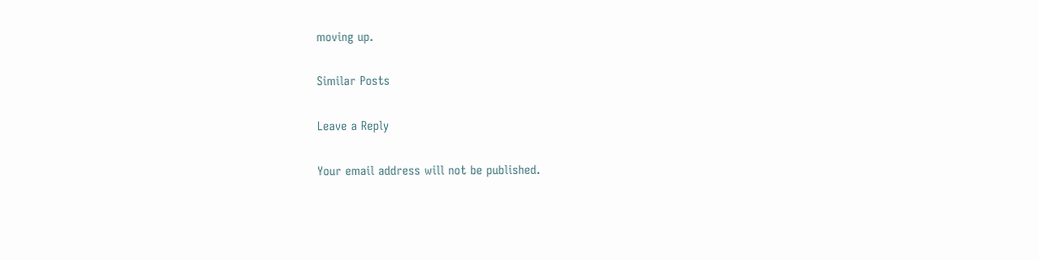moving up.

Similar Posts

Leave a Reply

Your email address will not be published.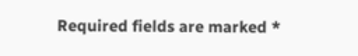Required fields are marked *